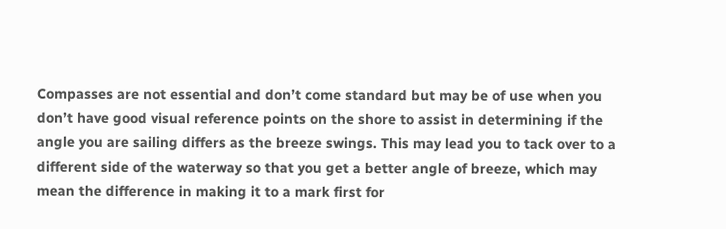Compasses are not essential and don’t come standard but may be of use when you don’t have good visual reference points on the shore to assist in determining if the angle you are sailing differs as the breeze swings. This may lead you to tack over to a different side of the waterway so that you get a better angle of breeze, which may mean the difference in making it to a mark first for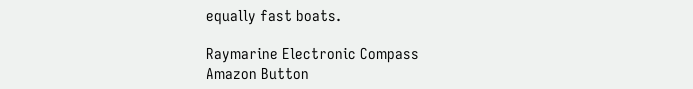equally fast boats.

Raymarine Electronic Compass
Amazon Button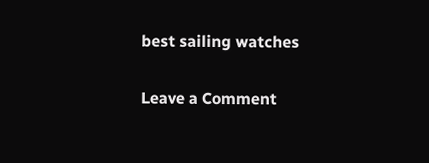best sailing watches

Leave a Comment